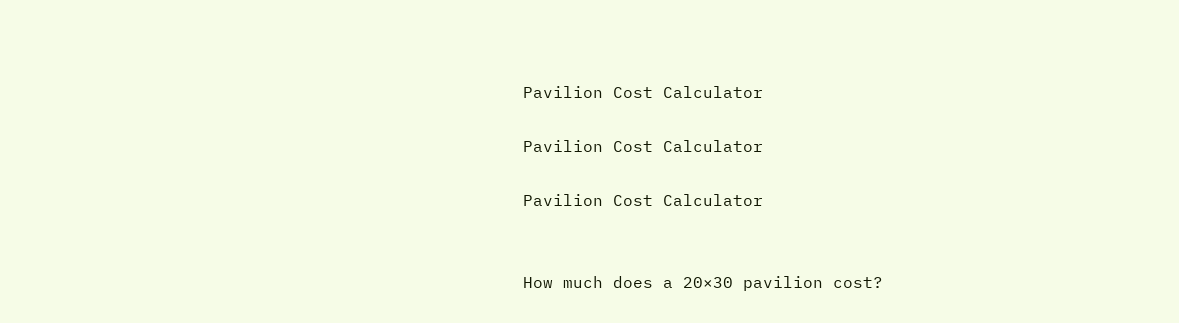Pavilion Cost Calculator

Pavilion Cost Calculator

Pavilion Cost Calculator


How much does a 20×30 pavilion cost?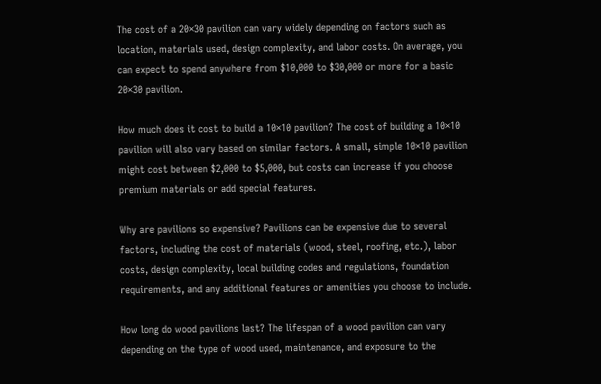The cost of a 20×30 pavilion can vary widely depending on factors such as location, materials used, design complexity, and labor costs. On average, you can expect to spend anywhere from $10,000 to $30,000 or more for a basic 20×30 pavilion.

How much does it cost to build a 10×10 pavilion? The cost of building a 10×10 pavilion will also vary based on similar factors. A small, simple 10×10 pavilion might cost between $2,000 to $5,000, but costs can increase if you choose premium materials or add special features.

Why are pavilions so expensive? Pavilions can be expensive due to several factors, including the cost of materials (wood, steel, roofing, etc.), labor costs, design complexity, local building codes and regulations, foundation requirements, and any additional features or amenities you choose to include.

How long do wood pavilions last? The lifespan of a wood pavilion can vary depending on the type of wood used, maintenance, and exposure to the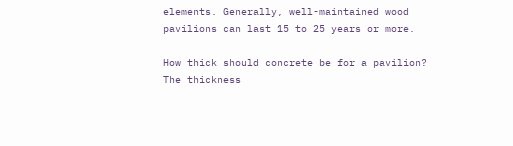elements. Generally, well-maintained wood pavilions can last 15 to 25 years or more.

How thick should concrete be for a pavilion? The thickness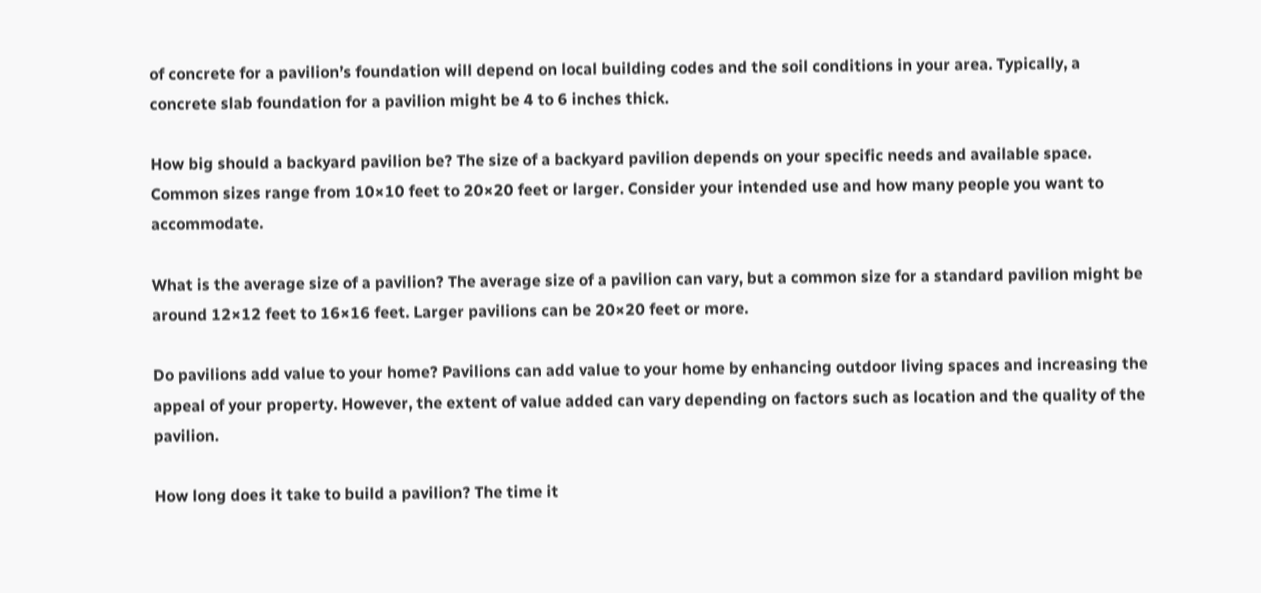of concrete for a pavilion’s foundation will depend on local building codes and the soil conditions in your area. Typically, a concrete slab foundation for a pavilion might be 4 to 6 inches thick.

How big should a backyard pavilion be? The size of a backyard pavilion depends on your specific needs and available space. Common sizes range from 10×10 feet to 20×20 feet or larger. Consider your intended use and how many people you want to accommodate.

What is the average size of a pavilion? The average size of a pavilion can vary, but a common size for a standard pavilion might be around 12×12 feet to 16×16 feet. Larger pavilions can be 20×20 feet or more.

Do pavilions add value to your home? Pavilions can add value to your home by enhancing outdoor living spaces and increasing the appeal of your property. However, the extent of value added can vary depending on factors such as location and the quality of the pavilion.

How long does it take to build a pavilion? The time it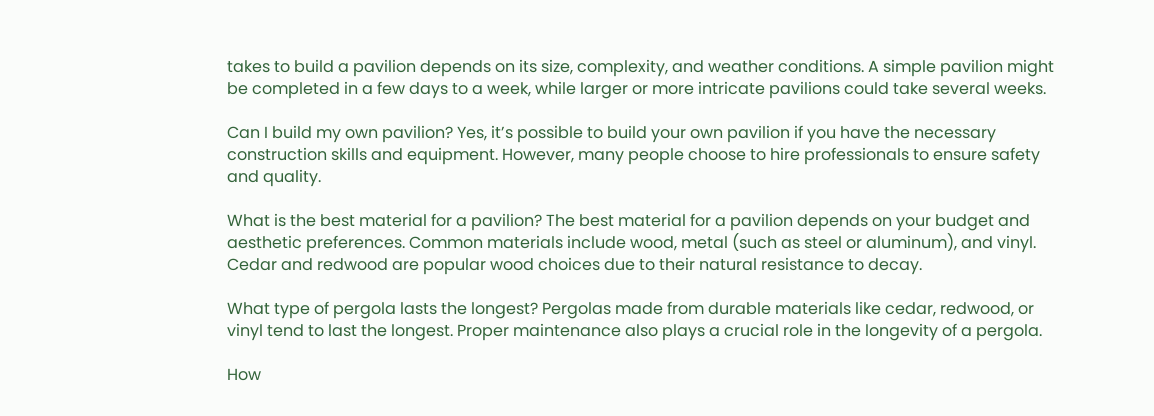takes to build a pavilion depends on its size, complexity, and weather conditions. A simple pavilion might be completed in a few days to a week, while larger or more intricate pavilions could take several weeks.

Can I build my own pavilion? Yes, it’s possible to build your own pavilion if you have the necessary construction skills and equipment. However, many people choose to hire professionals to ensure safety and quality.

What is the best material for a pavilion? The best material for a pavilion depends on your budget and aesthetic preferences. Common materials include wood, metal (such as steel or aluminum), and vinyl. Cedar and redwood are popular wood choices due to their natural resistance to decay.

What type of pergola lasts the longest? Pergolas made from durable materials like cedar, redwood, or vinyl tend to last the longest. Proper maintenance also plays a crucial role in the longevity of a pergola.

How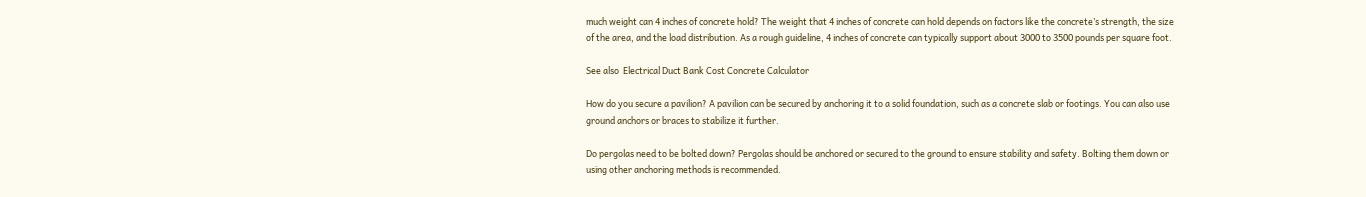much weight can 4 inches of concrete hold? The weight that 4 inches of concrete can hold depends on factors like the concrete’s strength, the size of the area, and the load distribution. As a rough guideline, 4 inches of concrete can typically support about 3000 to 3500 pounds per square foot.

See also  Electrical Duct Bank Cost Concrete Calculator

How do you secure a pavilion? A pavilion can be secured by anchoring it to a solid foundation, such as a concrete slab or footings. You can also use ground anchors or braces to stabilize it further.

Do pergolas need to be bolted down? Pergolas should be anchored or secured to the ground to ensure stability and safety. Bolting them down or using other anchoring methods is recommended.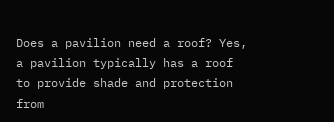Does a pavilion need a roof? Yes, a pavilion typically has a roof to provide shade and protection from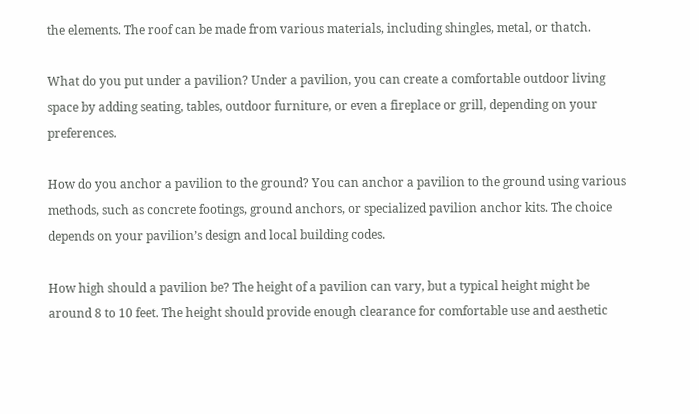the elements. The roof can be made from various materials, including shingles, metal, or thatch.

What do you put under a pavilion? Under a pavilion, you can create a comfortable outdoor living space by adding seating, tables, outdoor furniture, or even a fireplace or grill, depending on your preferences.

How do you anchor a pavilion to the ground? You can anchor a pavilion to the ground using various methods, such as concrete footings, ground anchors, or specialized pavilion anchor kits. The choice depends on your pavilion’s design and local building codes.

How high should a pavilion be? The height of a pavilion can vary, but a typical height might be around 8 to 10 feet. The height should provide enough clearance for comfortable use and aesthetic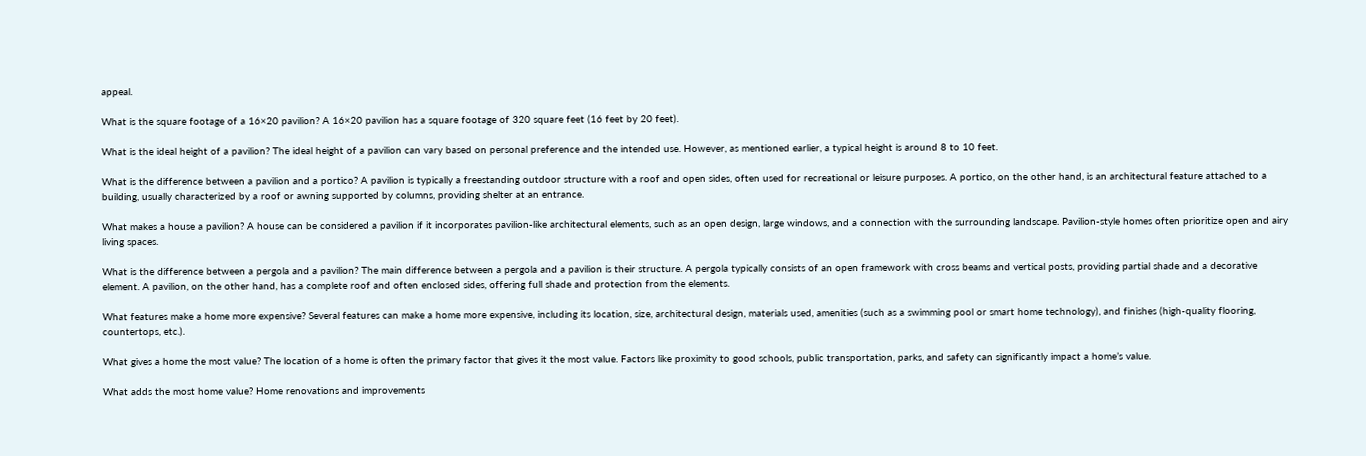appeal.

What is the square footage of a 16×20 pavilion? A 16×20 pavilion has a square footage of 320 square feet (16 feet by 20 feet).

What is the ideal height of a pavilion? The ideal height of a pavilion can vary based on personal preference and the intended use. However, as mentioned earlier, a typical height is around 8 to 10 feet.

What is the difference between a pavilion and a portico? A pavilion is typically a freestanding outdoor structure with a roof and open sides, often used for recreational or leisure purposes. A portico, on the other hand, is an architectural feature attached to a building, usually characterized by a roof or awning supported by columns, providing shelter at an entrance.

What makes a house a pavilion? A house can be considered a pavilion if it incorporates pavilion-like architectural elements, such as an open design, large windows, and a connection with the surrounding landscape. Pavilion-style homes often prioritize open and airy living spaces.

What is the difference between a pergola and a pavilion? The main difference between a pergola and a pavilion is their structure. A pergola typically consists of an open framework with cross beams and vertical posts, providing partial shade and a decorative element. A pavilion, on the other hand, has a complete roof and often enclosed sides, offering full shade and protection from the elements.

What features make a home more expensive? Several features can make a home more expensive, including its location, size, architectural design, materials used, amenities (such as a swimming pool or smart home technology), and finishes (high-quality flooring, countertops, etc.).

What gives a home the most value? The location of a home is often the primary factor that gives it the most value. Factors like proximity to good schools, public transportation, parks, and safety can significantly impact a home’s value.

What adds the most home value? Home renovations and improvements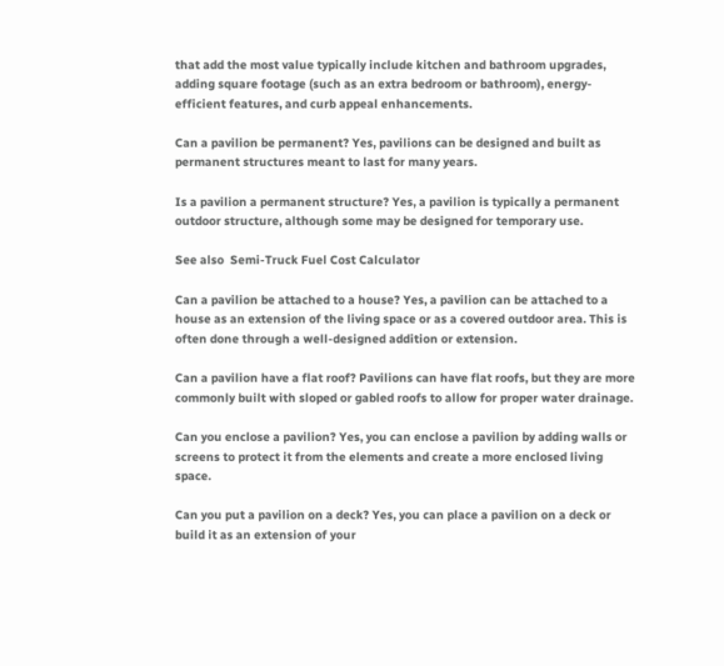that add the most value typically include kitchen and bathroom upgrades, adding square footage (such as an extra bedroom or bathroom), energy-efficient features, and curb appeal enhancements.

Can a pavilion be permanent? Yes, pavilions can be designed and built as permanent structures meant to last for many years.

Is a pavilion a permanent structure? Yes, a pavilion is typically a permanent outdoor structure, although some may be designed for temporary use.

See also  Semi-Truck Fuel Cost Calculator

Can a pavilion be attached to a house? Yes, a pavilion can be attached to a house as an extension of the living space or as a covered outdoor area. This is often done through a well-designed addition or extension.

Can a pavilion have a flat roof? Pavilions can have flat roofs, but they are more commonly built with sloped or gabled roofs to allow for proper water drainage.

Can you enclose a pavilion? Yes, you can enclose a pavilion by adding walls or screens to protect it from the elements and create a more enclosed living space.

Can you put a pavilion on a deck? Yes, you can place a pavilion on a deck or build it as an extension of your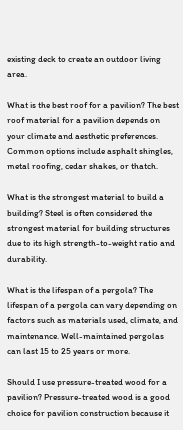existing deck to create an outdoor living area.

What is the best roof for a pavilion? The best roof material for a pavilion depends on your climate and aesthetic preferences. Common options include asphalt shingles, metal roofing, cedar shakes, or thatch.

What is the strongest material to build a building? Steel is often considered the strongest material for building structures due to its high strength-to-weight ratio and durability.

What is the lifespan of a pergola? The lifespan of a pergola can vary depending on factors such as materials used, climate, and maintenance. Well-maintained pergolas can last 15 to 25 years or more.

Should I use pressure-treated wood for a pavilion? Pressure-treated wood is a good choice for pavilion construction because it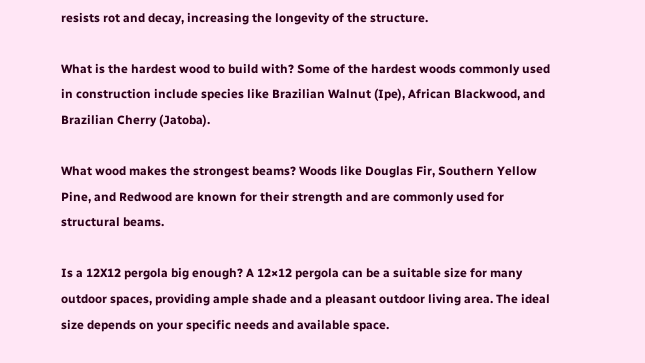resists rot and decay, increasing the longevity of the structure.

What is the hardest wood to build with? Some of the hardest woods commonly used in construction include species like Brazilian Walnut (Ipe), African Blackwood, and Brazilian Cherry (Jatoba).

What wood makes the strongest beams? Woods like Douglas Fir, Southern Yellow Pine, and Redwood are known for their strength and are commonly used for structural beams.

Is a 12X12 pergola big enough? A 12×12 pergola can be a suitable size for many outdoor spaces, providing ample shade and a pleasant outdoor living area. The ideal size depends on your specific needs and available space.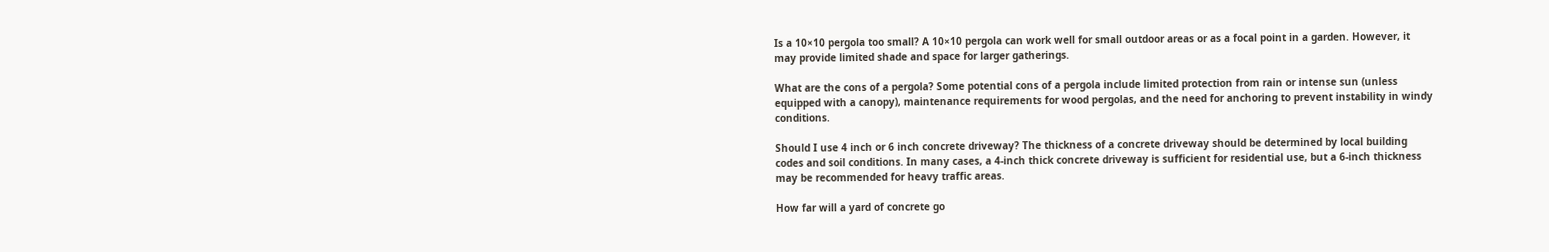Is a 10×10 pergola too small? A 10×10 pergola can work well for small outdoor areas or as a focal point in a garden. However, it may provide limited shade and space for larger gatherings.

What are the cons of a pergola? Some potential cons of a pergola include limited protection from rain or intense sun (unless equipped with a canopy), maintenance requirements for wood pergolas, and the need for anchoring to prevent instability in windy conditions.

Should I use 4 inch or 6 inch concrete driveway? The thickness of a concrete driveway should be determined by local building codes and soil conditions. In many cases, a 4-inch thick concrete driveway is sufficient for residential use, but a 6-inch thickness may be recommended for heavy traffic areas.

How far will a yard of concrete go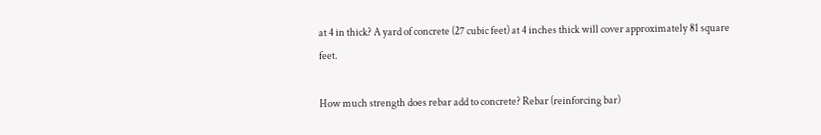at 4 in thick? A yard of concrete (27 cubic feet) at 4 inches thick will cover approximately 81 square feet.

How much strength does rebar add to concrete? Rebar (reinforcing bar)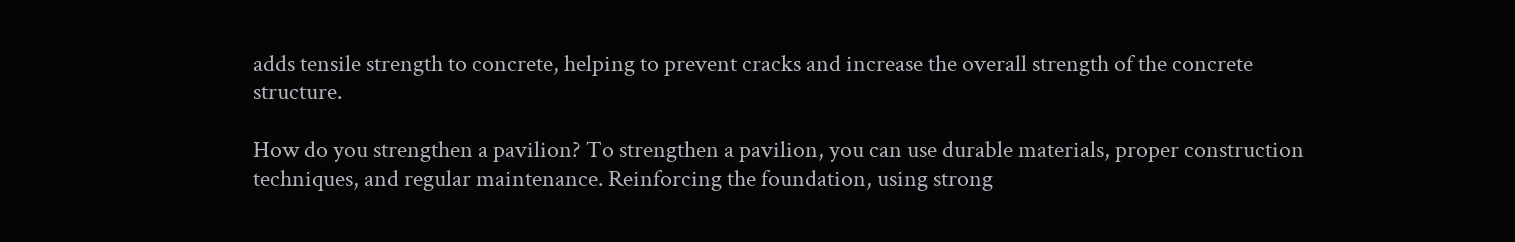adds tensile strength to concrete, helping to prevent cracks and increase the overall strength of the concrete structure.

How do you strengthen a pavilion? To strengthen a pavilion, you can use durable materials, proper construction techniques, and regular maintenance. Reinforcing the foundation, using strong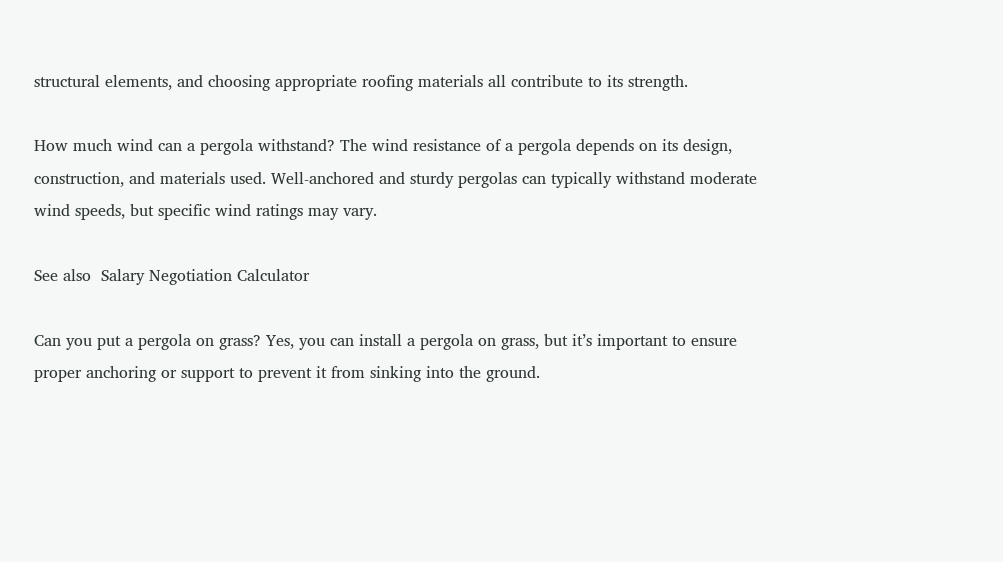structural elements, and choosing appropriate roofing materials all contribute to its strength.

How much wind can a pergola withstand? The wind resistance of a pergola depends on its design, construction, and materials used. Well-anchored and sturdy pergolas can typically withstand moderate wind speeds, but specific wind ratings may vary.

See also  Salary Negotiation Calculator

Can you put a pergola on grass? Yes, you can install a pergola on grass, but it’s important to ensure proper anchoring or support to prevent it from sinking into the ground.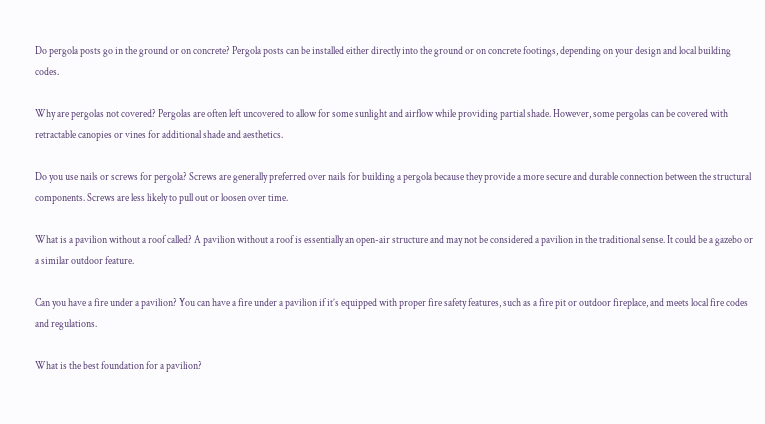Do pergola posts go in the ground or on concrete? Pergola posts can be installed either directly into the ground or on concrete footings, depending on your design and local building codes.

Why are pergolas not covered? Pergolas are often left uncovered to allow for some sunlight and airflow while providing partial shade. However, some pergolas can be covered with retractable canopies or vines for additional shade and aesthetics.

Do you use nails or screws for pergola? Screws are generally preferred over nails for building a pergola because they provide a more secure and durable connection between the structural components. Screws are less likely to pull out or loosen over time.

What is a pavilion without a roof called? A pavilion without a roof is essentially an open-air structure and may not be considered a pavilion in the traditional sense. It could be a gazebo or a similar outdoor feature.

Can you have a fire under a pavilion? You can have a fire under a pavilion if it’s equipped with proper fire safety features, such as a fire pit or outdoor fireplace, and meets local fire codes and regulations.

What is the best foundation for a pavilion?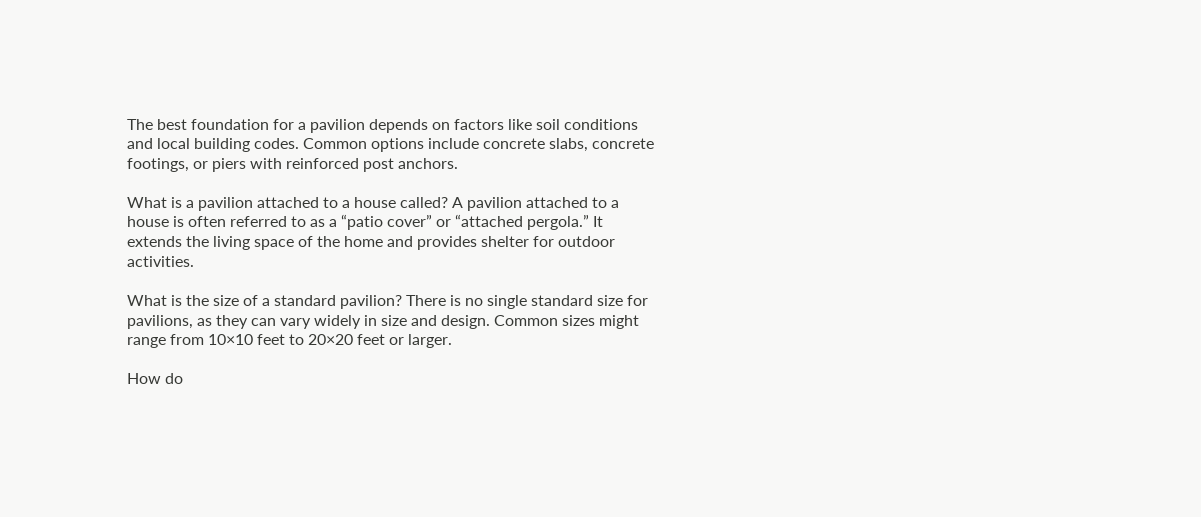The best foundation for a pavilion depends on factors like soil conditions and local building codes. Common options include concrete slabs, concrete footings, or piers with reinforced post anchors.

What is a pavilion attached to a house called? A pavilion attached to a house is often referred to as a “patio cover” or “attached pergola.” It extends the living space of the home and provides shelter for outdoor activities.

What is the size of a standard pavilion? There is no single standard size for pavilions, as they can vary widely in size and design. Common sizes might range from 10×10 feet to 20×20 feet or larger.

How do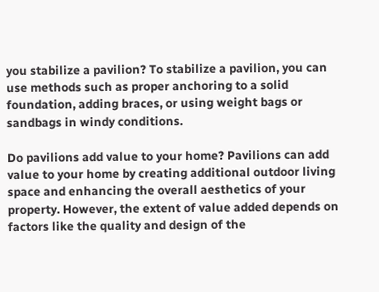you stabilize a pavilion? To stabilize a pavilion, you can use methods such as proper anchoring to a solid foundation, adding braces, or using weight bags or sandbags in windy conditions.

Do pavilions add value to your home? Pavilions can add value to your home by creating additional outdoor living space and enhancing the overall aesthetics of your property. However, the extent of value added depends on factors like the quality and design of the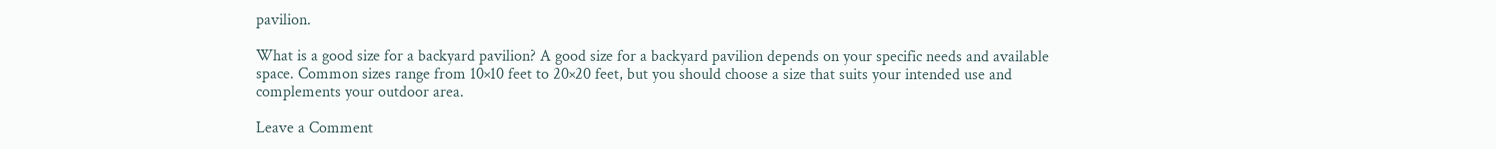pavilion.

What is a good size for a backyard pavilion? A good size for a backyard pavilion depends on your specific needs and available space. Common sizes range from 10×10 feet to 20×20 feet, but you should choose a size that suits your intended use and complements your outdoor area.

Leave a Comment